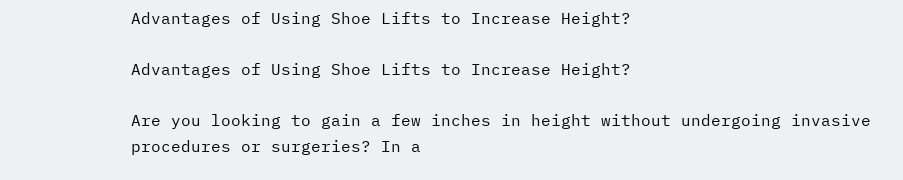Advantages of Using Shoe Lifts to Increase Height?

Advantages of Using Shoe Lifts to Increase Height?

Are you looking to gain a few inches in height without undergoing invasive procedures or surgeries? In a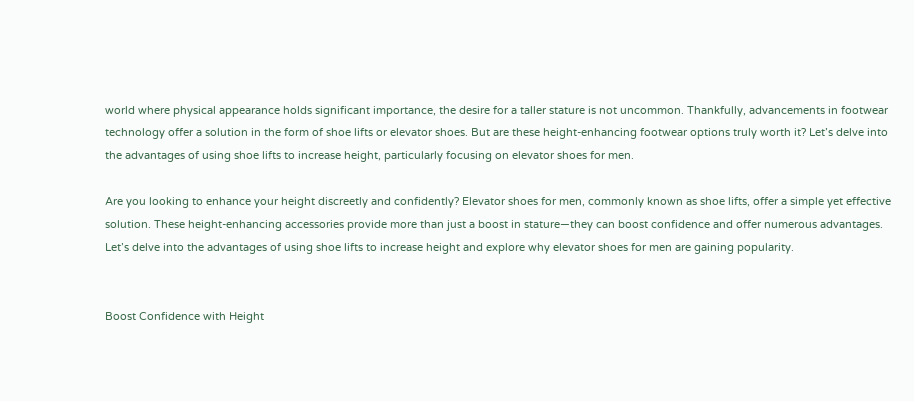world where physical appearance holds significant importance, the desire for a taller stature is not uncommon. Thankfully, advancements in footwear technology offer a solution in the form of shoe lifts or elevator shoes. But are these height-enhancing footwear options truly worth it? Let’s delve into the advantages of using shoe lifts to increase height, particularly focusing on elevator shoes for men.

Are you looking to enhance your height discreetly and confidently? Elevator shoes for men, commonly known as shoe lifts, offer a simple yet effective solution. These height-enhancing accessories provide more than just a boost in stature—they can boost confidence and offer numerous advantages. Let’s delve into the advantages of using shoe lifts to increase height and explore why elevator shoes for men are gaining popularity.


Boost Confidence with Height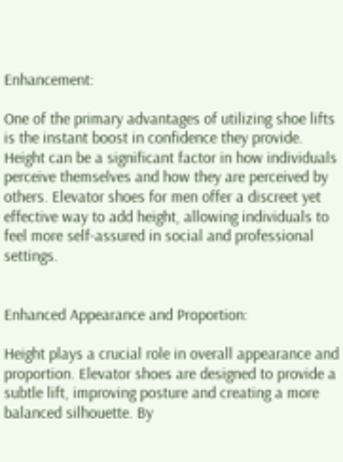Enhancement:

One of the primary advantages of utilizing shoe lifts is the instant boost in confidence they provide. Height can be a significant factor in how individuals perceive themselves and how they are perceived by others. Elevator shoes for men offer a discreet yet effective way to add height, allowing individuals to feel more self-assured in social and professional settings.


Enhanced Appearance and Proportion:

Height plays a crucial role in overall appearance and proportion. Elevator shoes are designed to provide a subtle lift, improving posture and creating a more balanced silhouette. By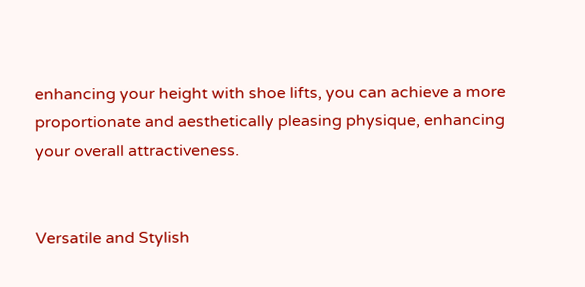enhancing your height with shoe lifts, you can achieve a more proportionate and aesthetically pleasing physique, enhancing your overall attractiveness.


Versatile and Stylish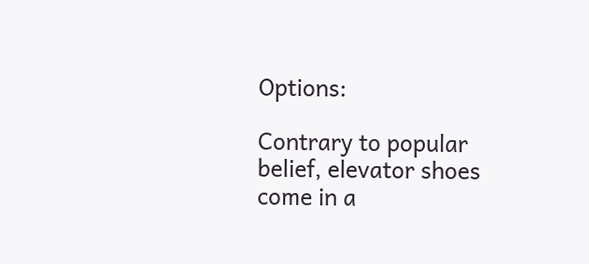Options:

Contrary to popular belief, elevator shoes come in a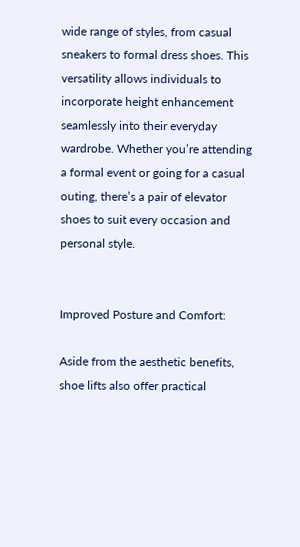wide range of styles, from casual sneakers to formal dress shoes. This versatility allows individuals to incorporate height enhancement seamlessly into their everyday wardrobe. Whether you’re attending a formal event or going for a casual outing, there’s a pair of elevator shoes to suit every occasion and personal style.


Improved Posture and Comfort:

Aside from the aesthetic benefits, shoe lifts also offer practical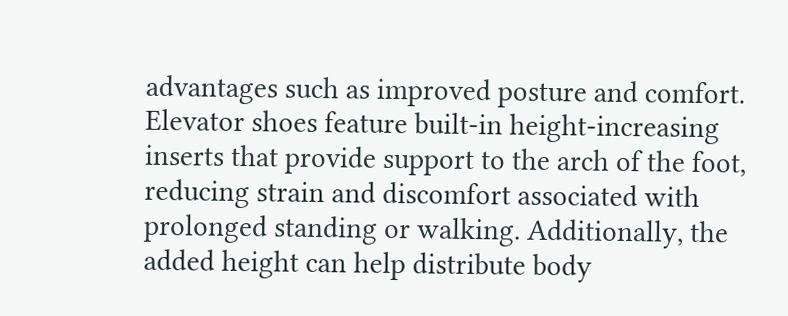advantages such as improved posture and comfort. Elevator shoes feature built-in height-increasing inserts that provide support to the arch of the foot, reducing strain and discomfort associated with prolonged standing or walking. Additionally, the added height can help distribute body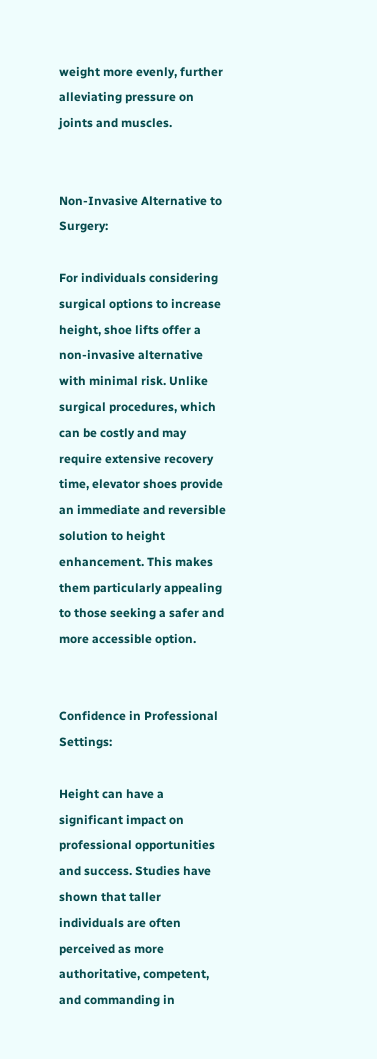weight more evenly, further alleviating pressure on joints and muscles.


Non-Invasive Alternative to Surgery:

For individuals considering surgical options to increase height, shoe lifts offer a non-invasive alternative with minimal risk. Unlike surgical procedures, which can be costly and may require extensive recovery time, elevator shoes provide an immediate and reversible solution to height enhancement. This makes them particularly appealing to those seeking a safer and more accessible option.


Confidence in Professional Settings:

Height can have a significant impact on professional opportunities and success. Studies have shown that taller individuals are often perceived as more authoritative, competent, and commanding in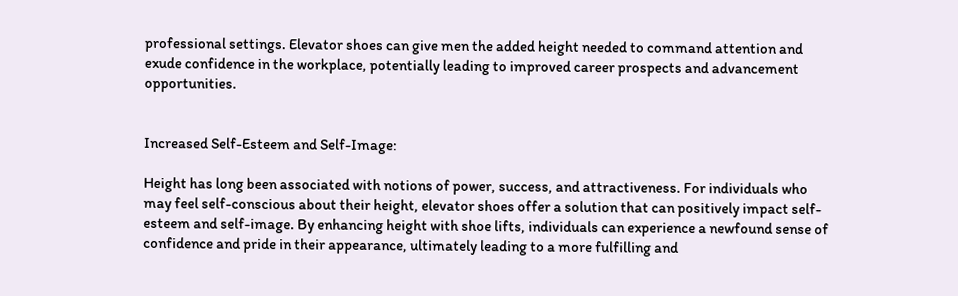professional settings. Elevator shoes can give men the added height needed to command attention and exude confidence in the workplace, potentially leading to improved career prospects and advancement opportunities.


Increased Self-Esteem and Self-Image:

Height has long been associated with notions of power, success, and attractiveness. For individuals who may feel self-conscious about their height, elevator shoes offer a solution that can positively impact self-esteem and self-image. By enhancing height with shoe lifts, individuals can experience a newfound sense of confidence and pride in their appearance, ultimately leading to a more fulfilling and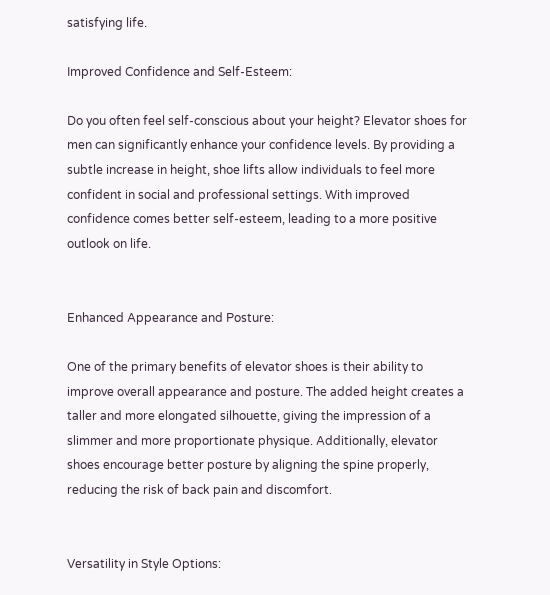satisfying life.

Improved Confidence and Self-Esteem:

Do you often feel self-conscious about your height? Elevator shoes for men can significantly enhance your confidence levels. By providing a subtle increase in height, shoe lifts allow individuals to feel more confident in social and professional settings. With improved confidence comes better self-esteem, leading to a more positive outlook on life.


Enhanced Appearance and Posture:

One of the primary benefits of elevator shoes is their ability to improve overall appearance and posture. The added height creates a taller and more elongated silhouette, giving the impression of a slimmer and more proportionate physique. Additionally, elevator shoes encourage better posture by aligning the spine properly, reducing the risk of back pain and discomfort.


Versatility in Style Options: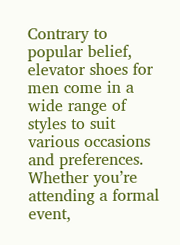Contrary to popular belief, elevator shoes for men come in a wide range of styles to suit various occasions and preferences. Whether you’re attending a formal event,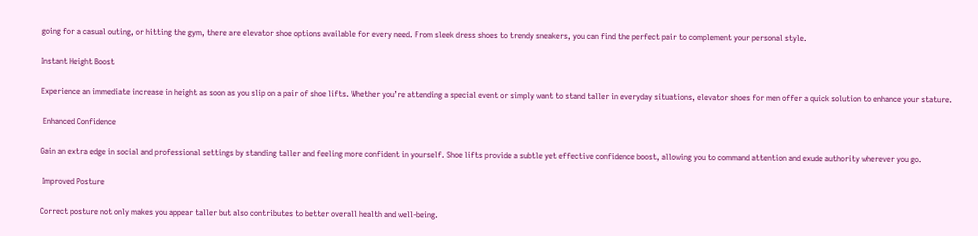going for a casual outing, or hitting the gym, there are elevator shoe options available for every need. From sleek dress shoes to trendy sneakers, you can find the perfect pair to complement your personal style.

Instant Height Boost

Experience an immediate increase in height as soon as you slip on a pair of shoe lifts. Whether you’re attending a special event or simply want to stand taller in everyday situations, elevator shoes for men offer a quick solution to enhance your stature.

 Enhanced Confidence

Gain an extra edge in social and professional settings by standing taller and feeling more confident in yourself. Shoe lifts provide a subtle yet effective confidence boost, allowing you to command attention and exude authority wherever you go.

 Improved Posture

Correct posture not only makes you appear taller but also contributes to better overall health and well-being.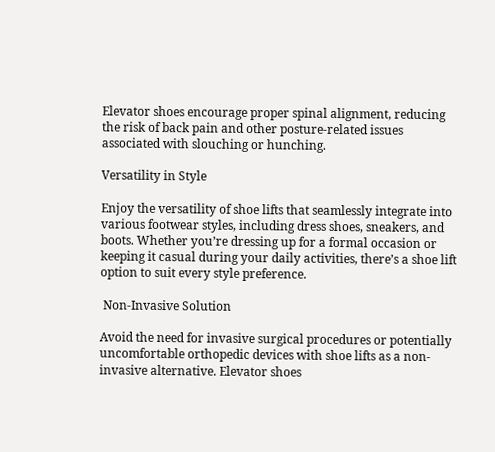Elevator shoes encourage proper spinal alignment, reducing the risk of back pain and other posture-related issues associated with slouching or hunching.

Versatility in Style

Enjoy the versatility of shoe lifts that seamlessly integrate into various footwear styles, including dress shoes, sneakers, and boots. Whether you’re dressing up for a formal occasion or keeping it casual during your daily activities, there’s a shoe lift option to suit every style preference.

 Non-Invasive Solution

Avoid the need for invasive surgical procedures or potentially uncomfortable orthopedic devices with shoe lifts as a non-invasive alternative. Elevator shoes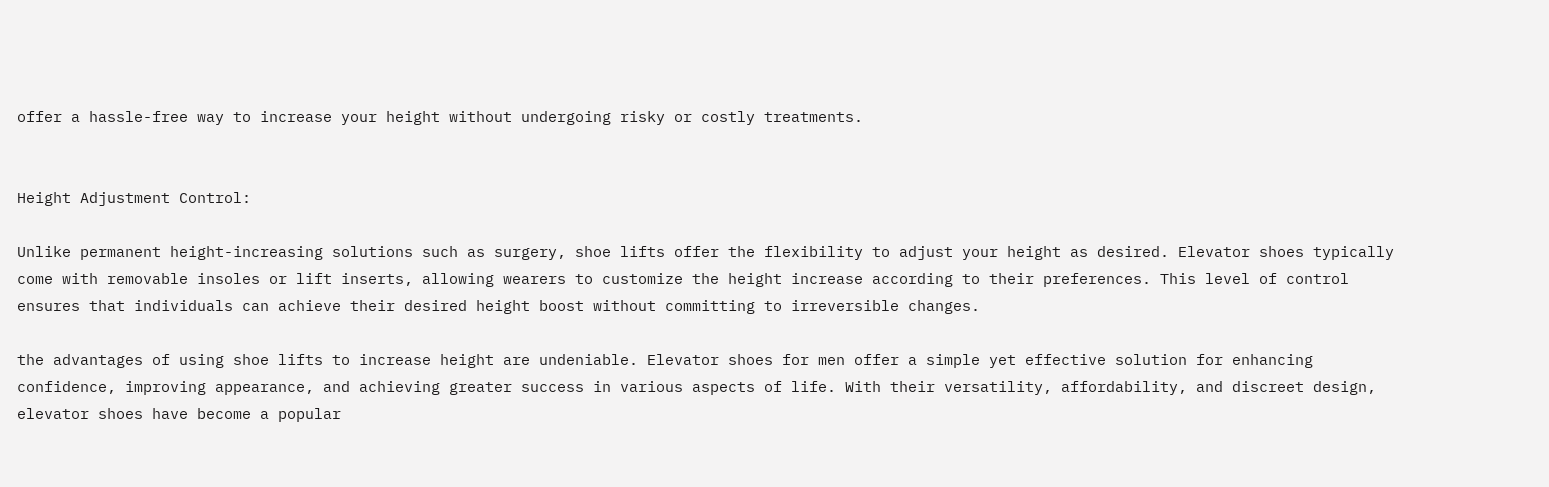offer a hassle-free way to increase your height without undergoing risky or costly treatments.


Height Adjustment Control:

Unlike permanent height-increasing solutions such as surgery, shoe lifts offer the flexibility to adjust your height as desired. Elevator shoes typically come with removable insoles or lift inserts, allowing wearers to customize the height increase according to their preferences. This level of control ensures that individuals can achieve their desired height boost without committing to irreversible changes.

the advantages of using shoe lifts to increase height are undeniable. Elevator shoes for men offer a simple yet effective solution for enhancing confidence, improving appearance, and achieving greater success in various aspects of life. With their versatility, affordability, and discreet design, elevator shoes have become a popular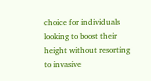choice for individuals looking to boost their height without resorting to invasive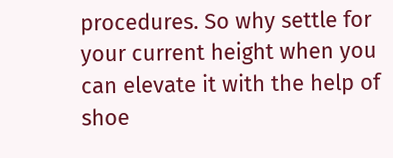procedures. So why settle for your current height when you can elevate it with the help of shoe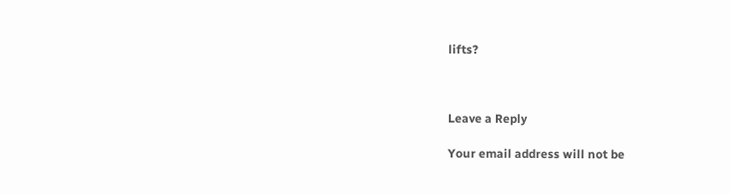lifts?



Leave a Reply

Your email address will not be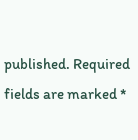published. Required fields are marked *